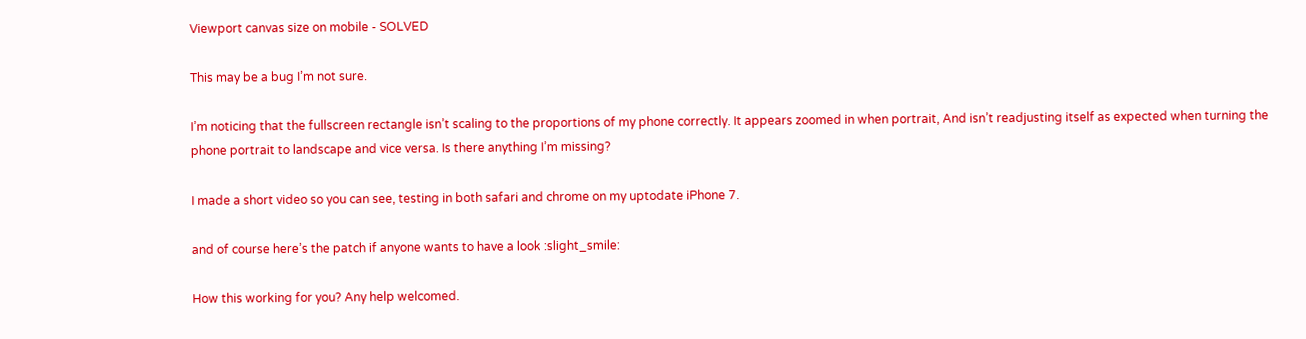Viewport canvas size on mobile - SOLVED

This may be a bug I’m not sure.

I’m noticing that the fullscreen rectangle isn’t scaling to the proportions of my phone correctly. It appears zoomed in when portrait, And isn’t readjusting itself as expected when turning the phone portrait to landscape and vice versa. Is there anything I’m missing?

I made a short video so you can see, testing in both safari and chrome on my uptodate iPhone 7.

and of course here’s the patch if anyone wants to have a look :slight_smile:

How this working for you? Any help welcomed.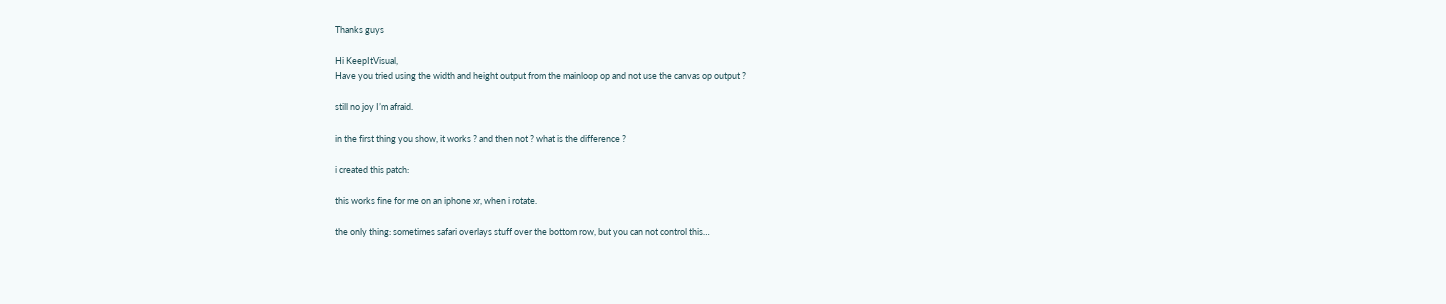Thanks guys

Hi KeepItVisual,
Have you tried using the width and height output from the mainloop op and not use the canvas op output ?

still no joy I’m afraid.

in the first thing you show, it works ? and then not ? what is the difference ?

i created this patch:

this works fine for me on an iphone xr, when i rotate.

the only thing: sometimes safari overlays stuff over the bottom row, but you can not control this…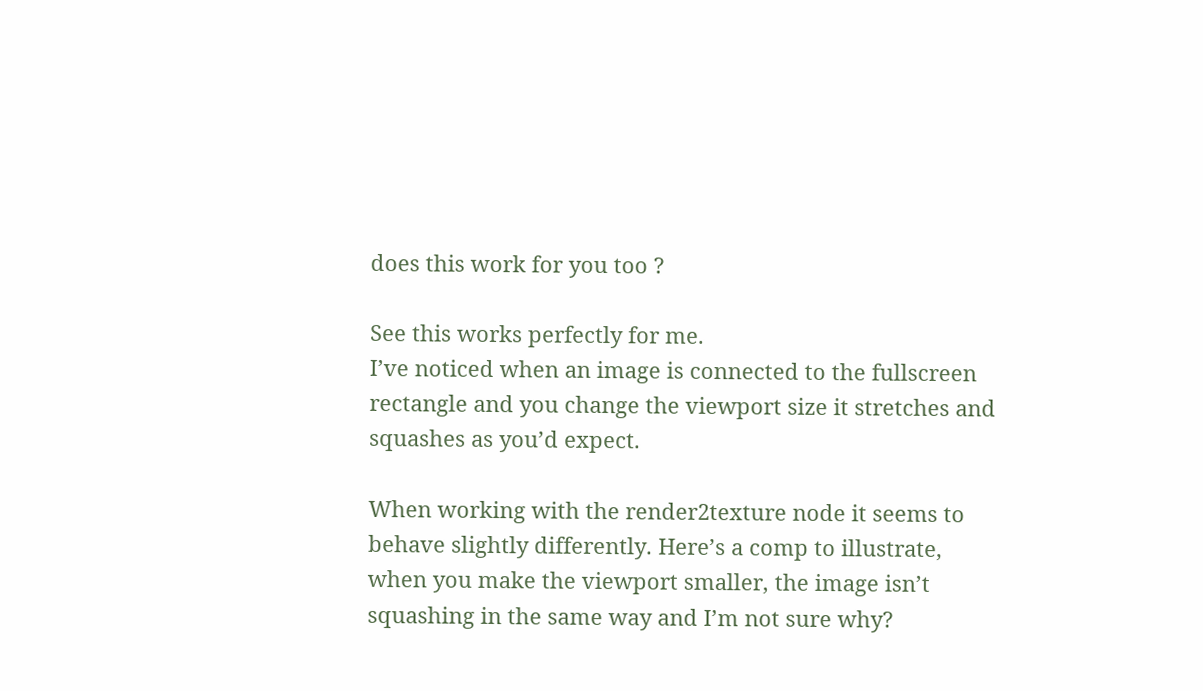does this work for you too ?

See this works perfectly for me.
I’ve noticed when an image is connected to the fullscreen rectangle and you change the viewport size it stretches and squashes as you’d expect.

When working with the render2texture node it seems to behave slightly differently. Here’s a comp to illustrate, when you make the viewport smaller, the image isn’t squashing in the same way and I’m not sure why?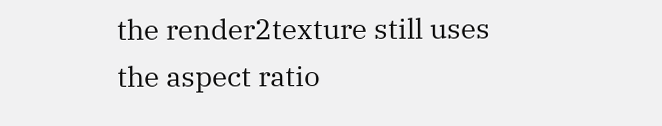the render2texture still uses the aspect ratio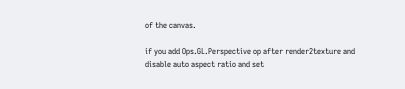of the canvas.

if you add Ops.GL.Perspective op after render2texture and disable auto aspect ratio and set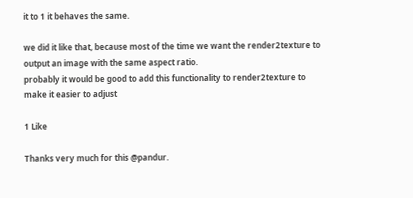it to 1 it behaves the same.

we did it like that, because most of the time we want the render2texture to output an image with the same aspect ratio.
probably it would be good to add this functionality to render2texture to make it easier to adjust

1 Like

Thanks very much for this @pandur.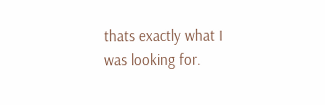thats exactly what I was looking for.